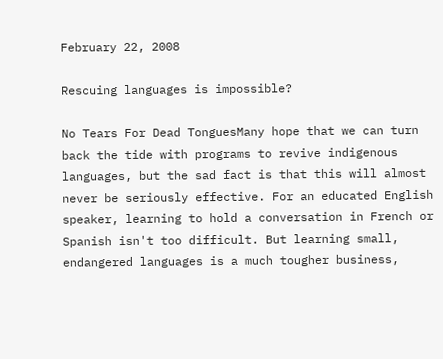February 22, 2008

Rescuing languages is impossible?

No Tears For Dead TonguesMany hope that we can turn back the tide with programs to revive indigenous languages, but the sad fact is that this will almost never be seriously effective. For an educated English speaker, learning to hold a conversation in French or Spanish isn't too difficult. But learning small, endangered languages is a much tougher business,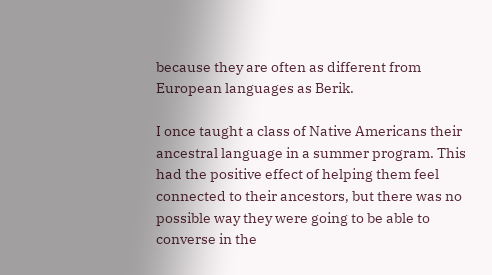because they are often as different from European languages as Berik.

I once taught a class of Native Americans their ancestral language in a summer program. This had the positive effect of helping them feel connected to their ancestors, but there was no possible way they were going to be able to converse in the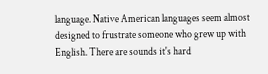language. Native American languages seem almost designed to frustrate someone who grew up with English. There are sounds it's hard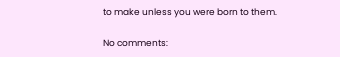to make unless you were born to them.

No comments: